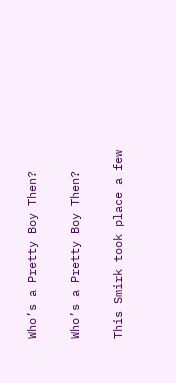Who’s a Pretty Boy Then?

Who’s a Pretty Boy Then?

This Smirk took place a few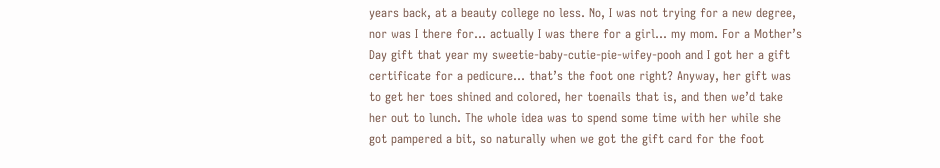years back, at a beauty college no less. No, I was not trying for a new degree, nor was I there for… actually I was there for a girl… my mom. For a Mother’s Day gift that year my sweetie-baby-cutie-pie-wifey-pooh and I got her a gift certificate for a pedicure… that’s the foot one right? Anyway, her gift was to get her toes shined and colored, her toenails that is, and then we’d take her out to lunch. The whole idea was to spend some time with her while she got pampered a bit, so naturally when we got the gift card for the foot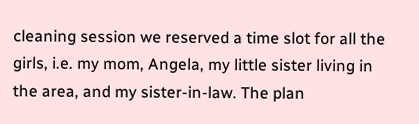cleaning session we reserved a time slot for all the girls, i.e. my mom, Angela, my little sister living in the area, and my sister-in-law. The plan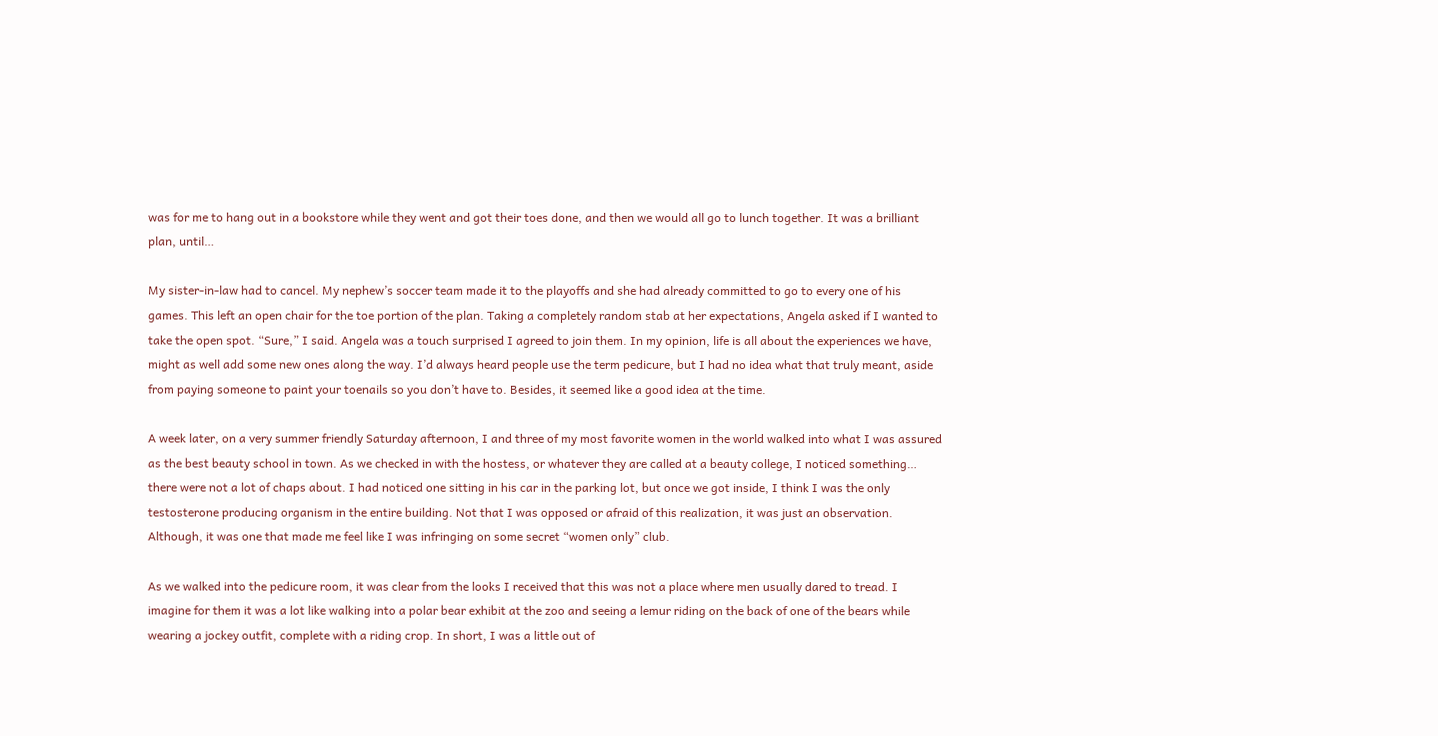was for me to hang out in a bookstore while they went and got their toes done, and then we would all go to lunch together. It was a brilliant plan, until…

My sister-in-law had to cancel. My nephew’s soccer team made it to the playoffs and she had already committed to go to every one of his games. This left an open chair for the toe portion of the plan. Taking a completely random stab at her expectations, Angela asked if I wanted to take the open spot. “Sure,” I said. Angela was a touch surprised I agreed to join them. In my opinion, life is all about the experiences we have, might as well add some new ones along the way. I’d always heard people use the term pedicure, but I had no idea what that truly meant, aside from paying someone to paint your toenails so you don’t have to. Besides, it seemed like a good idea at the time.

A week later, on a very summer friendly Saturday afternoon, I and three of my most favorite women in the world walked into what I was assured as the best beauty school in town. As we checked in with the hostess, or whatever they are called at a beauty college, I noticed something… there were not a lot of chaps about. I had noticed one sitting in his car in the parking lot, but once we got inside, I think I was the only testosterone producing organism in the entire building. Not that I was opposed or afraid of this realization, it was just an observation. Although, it was one that made me feel like I was infringing on some secret “women only” club.

As we walked into the pedicure room, it was clear from the looks I received that this was not a place where men usually dared to tread. I imagine for them it was a lot like walking into a polar bear exhibit at the zoo and seeing a lemur riding on the back of one of the bears while wearing a jockey outfit, complete with a riding crop. In short, I was a little out of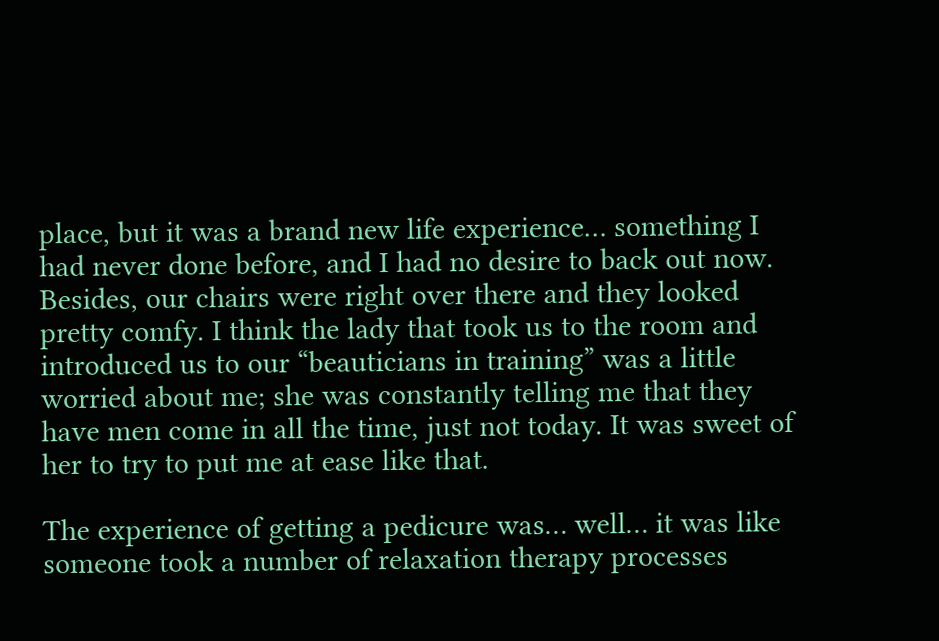place, but it was a brand new life experience… something I had never done before, and I had no desire to back out now. Besides, our chairs were right over there and they looked pretty comfy. I think the lady that took us to the room and introduced us to our “beauticians in training” was a little worried about me; she was constantly telling me that they have men come in all the time, just not today. It was sweet of her to try to put me at ease like that.

The experience of getting a pedicure was… well… it was like someone took a number of relaxation therapy processes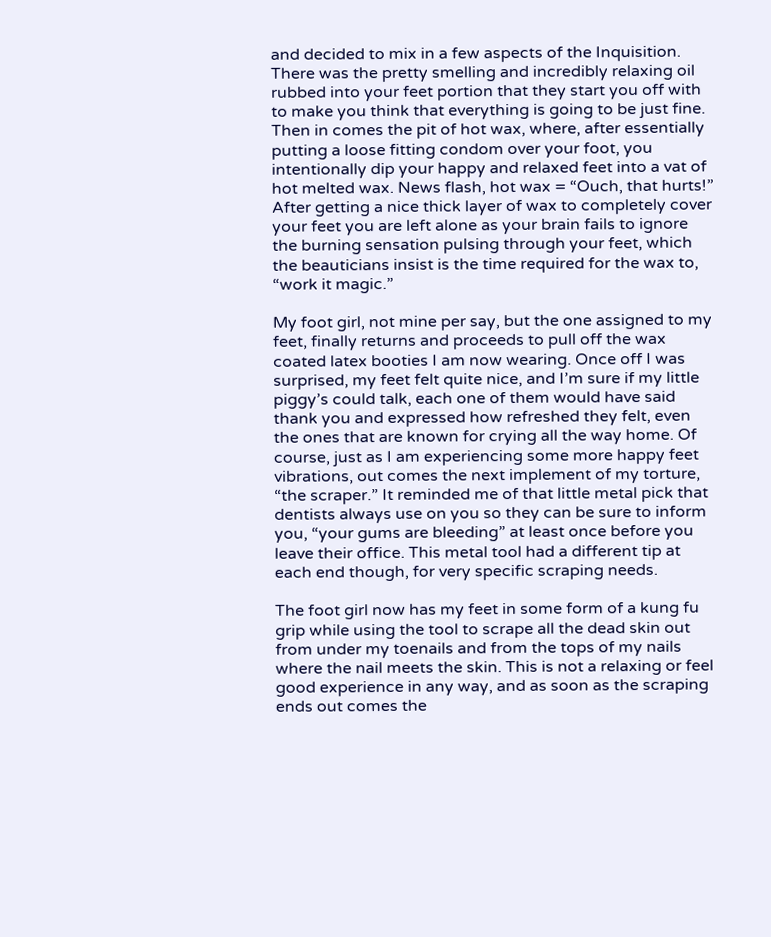and decided to mix in a few aspects of the Inquisition. There was the pretty smelling and incredibly relaxing oil rubbed into your feet portion that they start you off with to make you think that everything is going to be just fine. Then in comes the pit of hot wax, where, after essentially putting a loose fitting condom over your foot, you intentionally dip your happy and relaxed feet into a vat of hot melted wax. News flash, hot wax = “Ouch, that hurts!” After getting a nice thick layer of wax to completely cover your feet you are left alone as your brain fails to ignore the burning sensation pulsing through your feet, which the beauticians insist is the time required for the wax to, “work it magic.”

My foot girl, not mine per say, but the one assigned to my feet, finally returns and proceeds to pull off the wax coated latex booties I am now wearing. Once off I was surprised, my feet felt quite nice, and I’m sure if my little piggy’s could talk, each one of them would have said thank you and expressed how refreshed they felt, even the ones that are known for crying all the way home. Of course, just as I am experiencing some more happy feet vibrations, out comes the next implement of my torture, “the scraper.” It reminded me of that little metal pick that dentists always use on you so they can be sure to inform you, “your gums are bleeding” at least once before you leave their office. This metal tool had a different tip at each end though, for very specific scraping needs.

The foot girl now has my feet in some form of a kung fu grip while using the tool to scrape all the dead skin out from under my toenails and from the tops of my nails where the nail meets the skin. This is not a relaxing or feel good experience in any way, and as soon as the scraping ends out comes the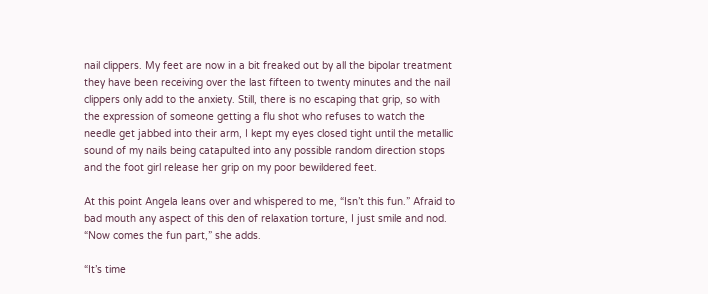nail clippers. My feet are now in a bit freaked out by all the bipolar treatment they have been receiving over the last fifteen to twenty minutes and the nail clippers only add to the anxiety. Still, there is no escaping that grip, so with the expression of someone getting a flu shot who refuses to watch the needle get jabbed into their arm, I kept my eyes closed tight until the metallic sound of my nails being catapulted into any possible random direction stops and the foot girl release her grip on my poor bewildered feet.

At this point Angela leans over and whispered to me, “Isn’t this fun.” Afraid to bad mouth any aspect of this den of relaxation torture, I just smile and nod. “Now comes the fun part,” she adds.

“It’s time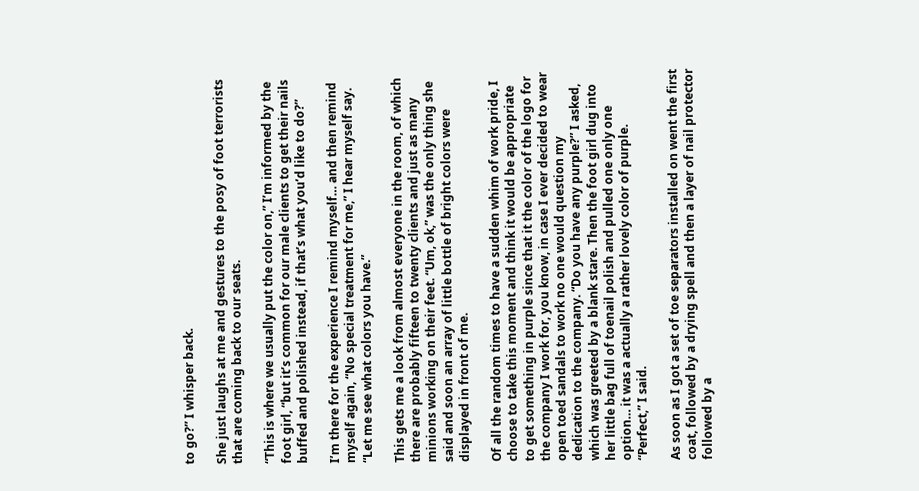to go?” I whisper back.

She just laughs at me and gestures to the posy of foot terrorists that are coming back to our seats.

“This is where we usually put the color on,” I’m informed by the foot girl, “but it’s common for our male clients to get their nails buffed and polished instead, if that’s what you’d like to do?”

I’m there for the experience I remind myself… and then remind myself again, “No special treatment for me,” I hear myself say. “Let me see what colors you have.”

This gets me a look from almost everyone in the room, of which there are probably fifteen to twenty clients and just as many minions working on their feet. “Um, ok,” was the only thing she said and soon an array of little bottle of bright colors were displayed in front of me.

Of all the random times to have a sudden whim of work pride, I choose to take this moment and think it would be appropriate to get something in purple since that it the color of the logo for the company I work for, you know, in case I ever decided to wear open toed sandals to work no one would question my dedication to the company. “Do you have any purple?” I asked, which was greeted by a blank stare. Then the foot girl dug into her little bag full of toenail polish and pulled one only one option… it was a actually a rather lovely color of purple. “Perfect,” I said.

As soon as I got a set of toe separators installed on went the first coat, followed by a drying spell and then a layer of nail protector followed by a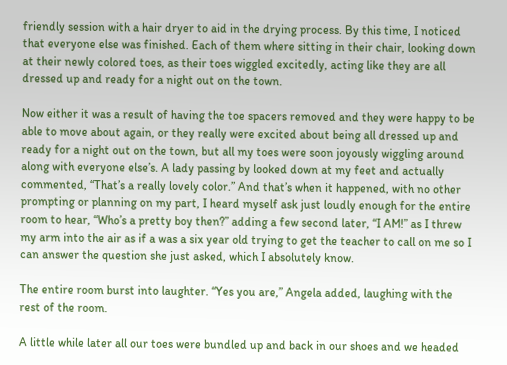friendly session with a hair dryer to aid in the drying process. By this time, I noticed that everyone else was finished. Each of them where sitting in their chair, looking down at their newly colored toes, as their toes wiggled excitedly, acting like they are all dressed up and ready for a night out on the town.

Now either it was a result of having the toe spacers removed and they were happy to be able to move about again, or they really were excited about being all dressed up and ready for a night out on the town, but all my toes were soon joyously wiggling around along with everyone else’s. A lady passing by looked down at my feet and actually commented, “That’s a really lovely color.” And that’s when it happened, with no other prompting or planning on my part, I heard myself ask just loudly enough for the entire room to hear, “Who’s a pretty boy then?” adding a few second later, “I AM!” as I threw my arm into the air as if a was a six year old trying to get the teacher to call on me so I can answer the question she just asked, which I absolutely know.

The entire room burst into laughter. “Yes you are,” Angela added, laughing with the rest of the room.

A little while later all our toes were bundled up and back in our shoes and we headed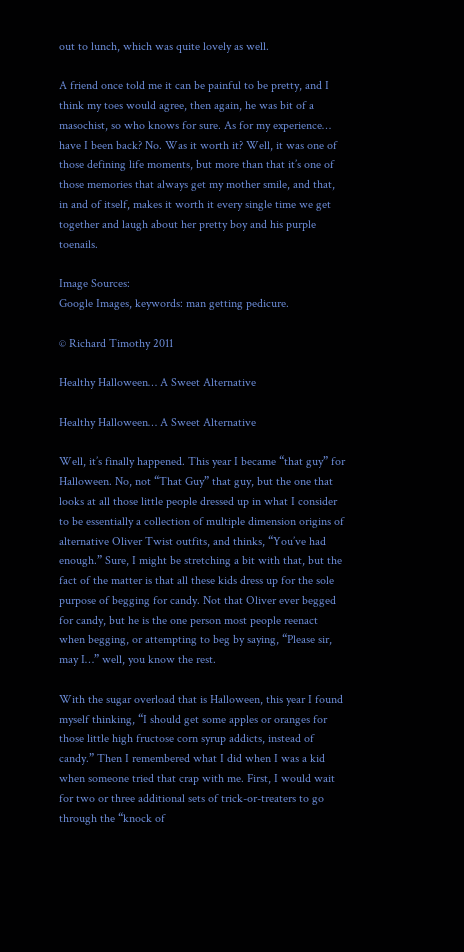out to lunch, which was quite lovely as well.

A friend once told me it can be painful to be pretty, and I think my toes would agree, then again, he was bit of a masochist, so who knows for sure. As for my experience… have I been back? No. Was it worth it? Well, it was one of those defining life moments, but more than that it’s one of those memories that always get my mother smile, and that, in and of itself, makes it worth it every single time we get together and laugh about her pretty boy and his purple toenails.

Image Sources:
Google Images, keywords: man getting pedicure.

© Richard Timothy 2011

Healthy Halloween… A Sweet Alternative

Healthy Halloween… A Sweet Alternative

Well, it’s finally happened. This year I became “that guy” for Halloween. No, not “That Guy” that guy, but the one that looks at all those little people dressed up in what I consider to be essentially a collection of multiple dimension origins of alternative Oliver Twist outfits, and thinks, “You’ve had enough.” Sure, I might be stretching a bit with that, but the fact of the matter is that all these kids dress up for the sole purpose of begging for candy. Not that Oliver ever begged for candy, but he is the one person most people reenact when begging, or attempting to beg by saying, “Please sir, may I…” well, you know the rest.

With the sugar overload that is Halloween, this year I found myself thinking, “I should get some apples or oranges for those little high fructose corn syrup addicts, instead of candy.” Then I remembered what I did when I was a kid when someone tried that crap with me. First, I would wait for two or three additional sets of trick-or-treaters to go through the “knock of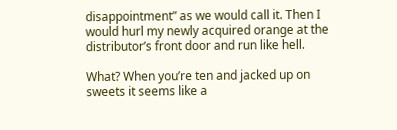disappointment” as we would call it. Then I would hurl my newly acquired orange at the distributor’s front door and run like hell.

What? When you’re ten and jacked up on sweets it seems like a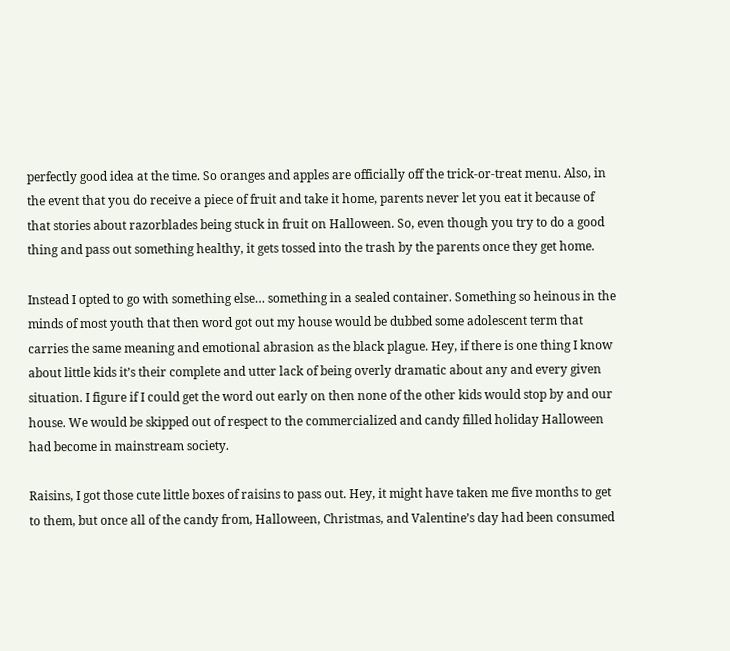perfectly good idea at the time. So oranges and apples are officially off the trick-or-treat menu. Also, in the event that you do receive a piece of fruit and take it home, parents never let you eat it because of that stories about razorblades being stuck in fruit on Halloween. So, even though you try to do a good thing and pass out something healthy, it gets tossed into the trash by the parents once they get home.

Instead I opted to go with something else… something in a sealed container. Something so heinous in the minds of most youth that then word got out my house would be dubbed some adolescent term that carries the same meaning and emotional abrasion as the black plague. Hey, if there is one thing I know about little kids it’s their complete and utter lack of being overly dramatic about any and every given situation. I figure if I could get the word out early on then none of the other kids would stop by and our house. We would be skipped out of respect to the commercialized and candy filled holiday Halloween had become in mainstream society.

Raisins, I got those cute little boxes of raisins to pass out. Hey, it might have taken me five months to get to them, but once all of the candy from, Halloween, Christmas, and Valentine’s day had been consumed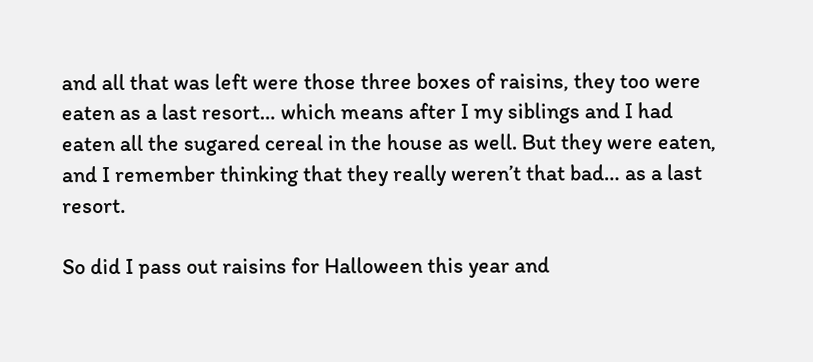and all that was left were those three boxes of raisins, they too were eaten as a last resort… which means after I my siblings and I had eaten all the sugared cereal in the house as well. But they were eaten, and I remember thinking that they really weren’t that bad… as a last resort.

So did I pass out raisins for Halloween this year and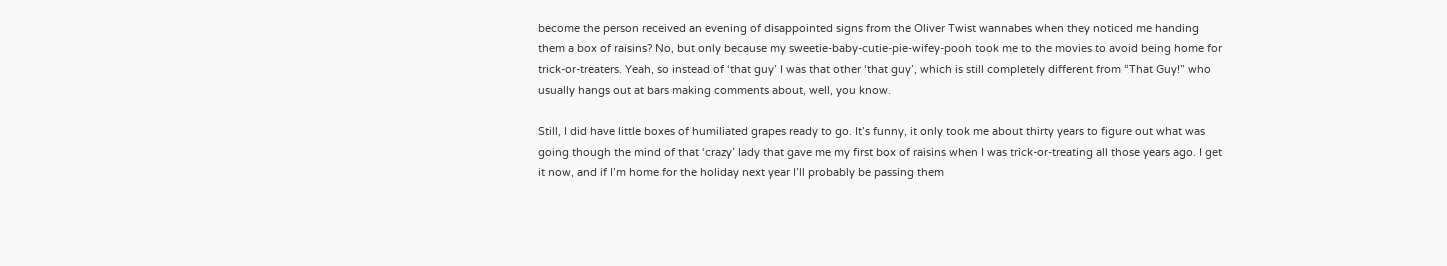become the person received an evening of disappointed signs from the Oliver Twist wannabes when they noticed me handing them a box of raisins? No, but only because my sweetie-baby-cutie-pie-wifey-pooh took me to the movies to avoid being home for trick-or-treaters. Yeah, so instead of ‘that guy’ I was that other ‘that guy’, which is still completely different from “That Guy!” who usually hangs out at bars making comments about, well, you know.

Still, I did have little boxes of humiliated grapes ready to go. It’s funny, it only took me about thirty years to figure out what was going though the mind of that ‘crazy’ lady that gave me my first box of raisins when I was trick-or-treating all those years ago. I get it now, and if I’m home for the holiday next year I’ll probably be passing them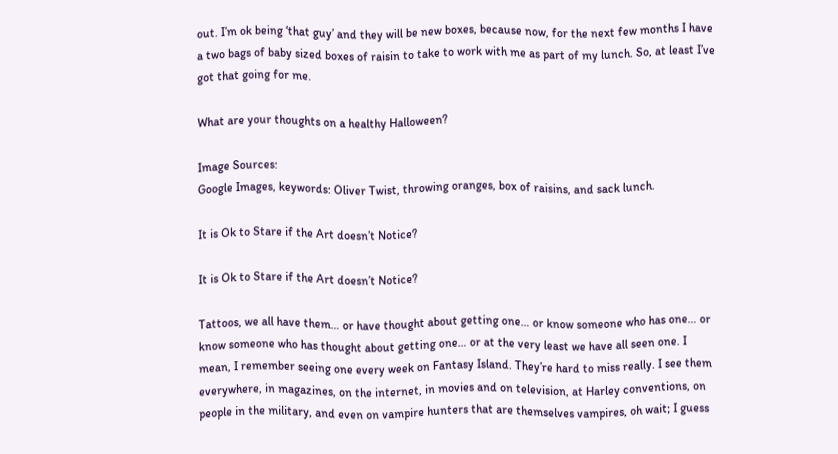out. I’m ok being ‘that guy’ and they will be new boxes, because now, for the next few months I have a two bags of baby sized boxes of raisin to take to work with me as part of my lunch. So, at least I’ve got that going for me.

What are your thoughts on a healthy Halloween?

Image Sources:
Google Images, keywords: Oliver Twist, throwing oranges, box of raisins, and sack lunch.

It is Ok to Stare if the Art doesn’t Notice?

It is Ok to Stare if the Art doesn’t Notice?

Tattoos, we all have them… or have thought about getting one… or know someone who has one… or know someone who has thought about getting one… or at the very least we have all seen one. I mean, I remember seeing one every week on Fantasy Island. They’re hard to miss really. I see them everywhere, in magazines, on the internet, in movies and on television, at Harley conventions, on people in the military, and even on vampire hunters that are themselves vampires, oh wait; I guess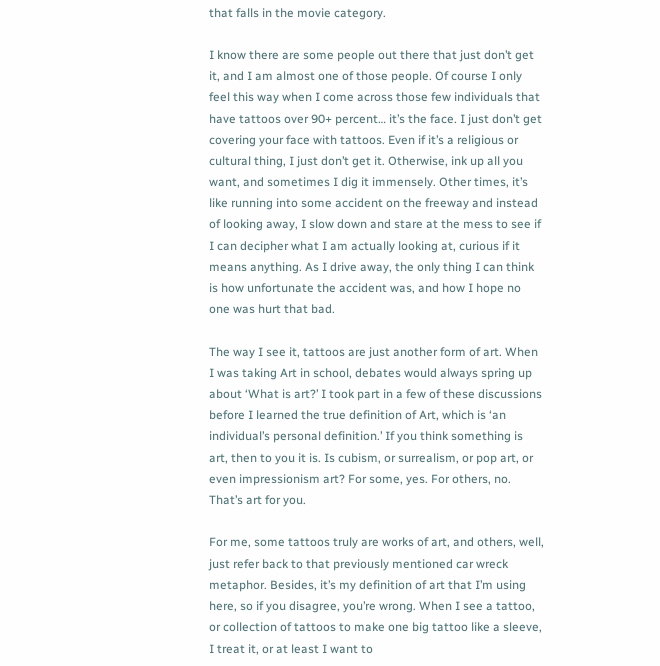that falls in the movie category.

I know there are some people out there that just don’t get it, and I am almost one of those people. Of course I only feel this way when I come across those few individuals that have tattoos over 90+ percent… it’s the face. I just don’t get covering your face with tattoos. Even if it’s a religious or cultural thing, I just don’t get it. Otherwise, ink up all you want, and sometimes I dig it immensely. Other times, it’s like running into some accident on the freeway and instead of looking away, I slow down and stare at the mess to see if I can decipher what I am actually looking at, curious if it means anything. As I drive away, the only thing I can think is how unfortunate the accident was, and how I hope no one was hurt that bad.

The way I see it, tattoos are just another form of art. When I was taking Art in school, debates would always spring up about ‘What is art?’ I took part in a few of these discussions before I learned the true definition of Art, which is ‘an individual’s personal definition.’ If you think something is art, then to you it is. Is cubism, or surrealism, or pop art, or even impressionism art? For some, yes. For others, no. That’s art for you.

For me, some tattoos truly are works of art, and others, well, just refer back to that previously mentioned car wreck metaphor. Besides, it’s my definition of art that I’m using here, so if you disagree, you’re wrong. When I see a tattoo, or collection of tattoos to make one big tattoo like a sleeve, I treat it, or at least I want to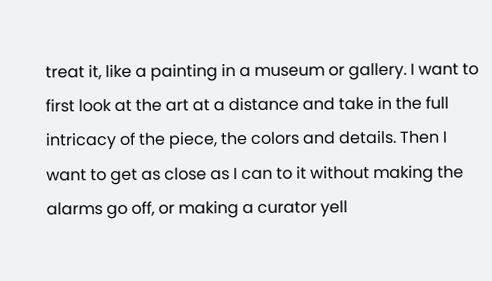treat it, like a painting in a museum or gallery. I want to first look at the art at a distance and take in the full intricacy of the piece, the colors and details. Then I want to get as close as I can to it without making the alarms go off, or making a curator yell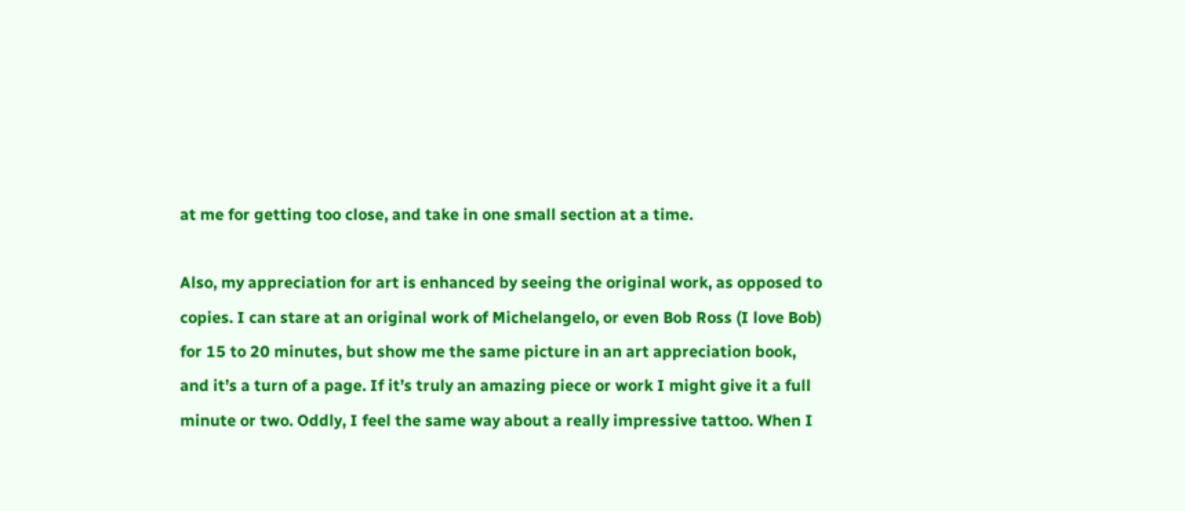at me for getting too close, and take in one small section at a time.

Also, my appreciation for art is enhanced by seeing the original work, as opposed to copies. I can stare at an original work of Michelangelo, or even Bob Ross (I love Bob) for 15 to 20 minutes, but show me the same picture in an art appreciation book, and it’s a turn of a page. If it’s truly an amazing piece or work I might give it a full minute or two. Oddly, I feel the same way about a really impressive tattoo. When I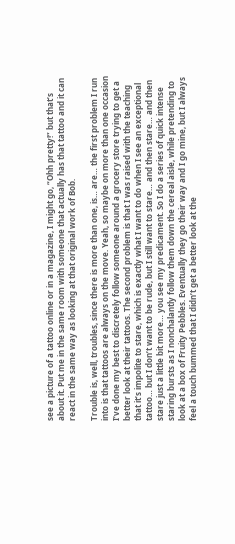see a picture of a tattoo online or in a magazine, I might go, “Ohh pretty!” but that’s about it. Put me in the same room with someone that actually has that tattoo and it can react in the same way as looking at that original work of Bob.

Trouble is, well, troubles, since there is more than one, is… are… the first problem I run into is that tattoos are always on the move. Yeah, so maybe on more than one occasion I’ve done my best to discretely follow someone around a grocery store trying to get a better look at their tattoos. The second problem is that I was raised with the teaching that it’s impolite to stare, which is exactly what I want to do when I see an exceptional tattoo… but I don’t want to be rude, but I still want to stare… and then stare… and then stare just a little bit more… you see my predicament. So I do a series of quick intense staring bursts as I nonchalantly follow them down the cereal aisle, while pretending to look at a box of Fruity Pebbles. Eventually they go their way and I go mine, but I always feel a touch bummed that I didn’t get a better look at the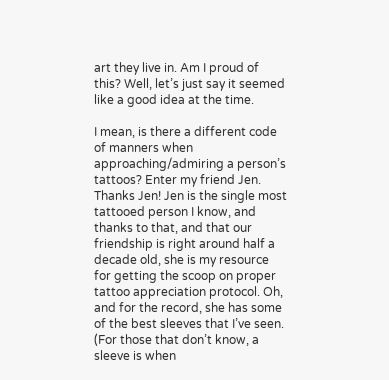art they live in. Am I proud of this? Well, let’s just say it seemed like a good idea at the time.

I mean, is there a different code of manners when approaching/admiring a person’s tattoos? Enter my friend Jen. Thanks Jen! Jen is the single most tattooed person I know, and thanks to that, and that our friendship is right around half a decade old, she is my resource for getting the scoop on proper tattoo appreciation protocol. Oh, and for the record, she has some of the best sleeves that I’ve seen. (For those that don’t know, a sleeve is when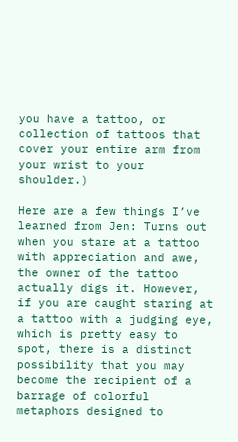you have a tattoo, or collection of tattoos that cover your entire arm from your wrist to your shoulder.)

Here are a few things I’ve learned from Jen: Turns out when you stare at a tattoo with appreciation and awe, the owner of the tattoo actually digs it. However, if you are caught staring at a tattoo with a judging eye, which is pretty easy to spot, there is a distinct possibility that you may become the recipient of a barrage of colorful metaphors designed to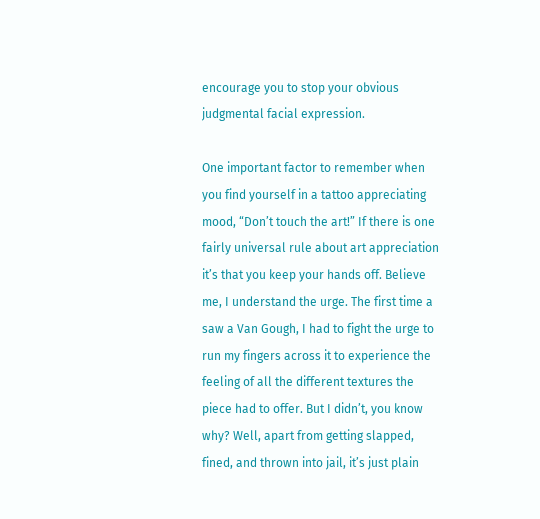encourage you to stop your obvious judgmental facial expression.

One important factor to remember when you find yourself in a tattoo appreciating mood, “Don’t touch the art!” If there is one fairly universal rule about art appreciation it’s that you keep your hands off. Believe me, I understand the urge. The first time a saw a Van Gough, I had to fight the urge to run my fingers across it to experience the feeling of all the different textures the piece had to offer. But I didn’t, you know why? Well, apart from getting slapped, fined, and thrown into jail, it’s just plain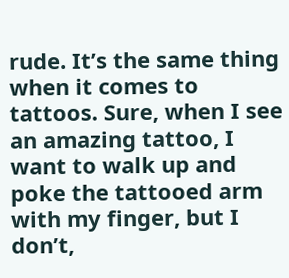rude. It’s the same thing when it comes to tattoos. Sure, when I see an amazing tattoo, I want to walk up and poke the tattooed arm with my finger, but I don’t,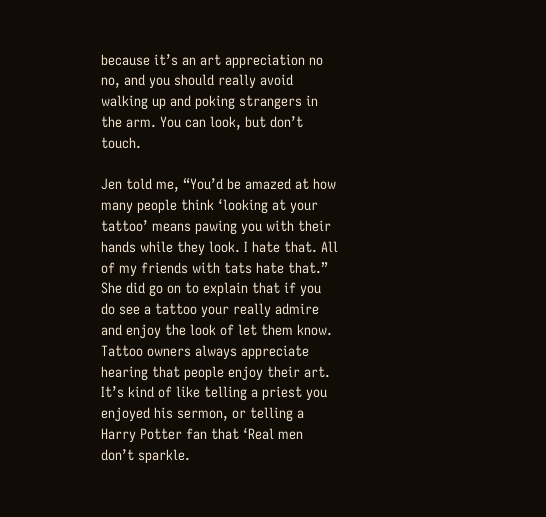because it’s an art appreciation no no, and you should really avoid walking up and poking strangers in the arm. You can look, but don’t touch.

Jen told me, “You’d be amazed at how many people think ‘looking at your tattoo’ means pawing you with their hands while they look. I hate that. All of my friends with tats hate that.” She did go on to explain that if you do see a tattoo your really admire and enjoy the look of let them know. Tattoo owners always appreciate hearing that people enjoy their art. It’s kind of like telling a priest you enjoyed his sermon, or telling a Harry Potter fan that ‘Real men don’t sparkle.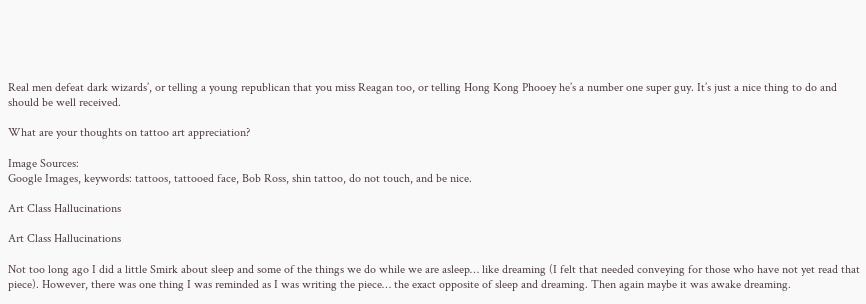Real men defeat dark wizards’, or telling a young republican that you miss Reagan too, or telling Hong Kong Phooey he’s a number one super guy. It’s just a nice thing to do and should be well received.

What are your thoughts on tattoo art appreciation?

Image Sources:
Google Images, keywords: tattoos, tattooed face, Bob Ross, shin tattoo, do not touch, and be nice.

Art Class Hallucinations

Art Class Hallucinations

Not too long ago I did a little Smirk about sleep and some of the things we do while we are asleep… like dreaming (I felt that needed conveying for those who have not yet read that piece). However, there was one thing I was reminded as I was writing the piece… the exact opposite of sleep and dreaming. Then again maybe it was awake dreaming.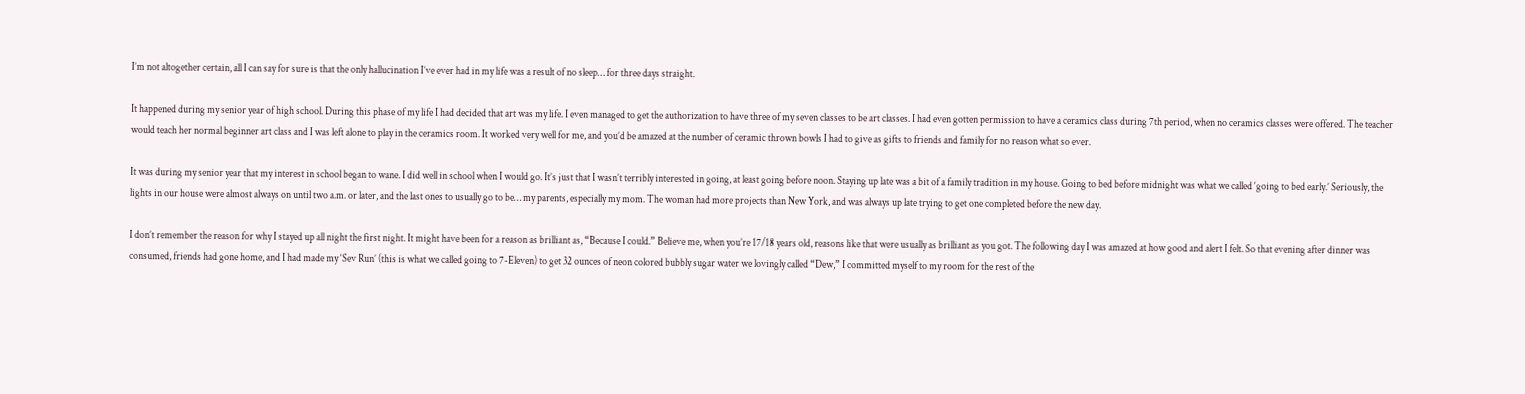I’m not altogether certain, all I can say for sure is that the only hallucination I’ve ever had in my life was a result of no sleep… for three days straight.

It happened during my senior year of high school. During this phase of my life I had decided that art was my life. I even managed to get the authorization to have three of my seven classes to be art classes. I had even gotten permission to have a ceramics class during 7th period, when no ceramics classes were offered. The teacher would teach her normal beginner art class and I was left alone to play in the ceramics room. It worked very well for me, and you’d be amazed at the number of ceramic thrown bowls I had to give as gifts to friends and family for no reason what so ever.

It was during my senior year that my interest in school began to wane. I did well in school when I would go. It’s just that I wasn’t terribly interested in going, at least going before noon. Staying up late was a bit of a family tradition in my house. Going to bed before midnight was what we called ‘going to bed early.’ Seriously, the lights in our house were almost always on until two a.m. or later, and the last ones to usually go to be… my parents, especially my mom. The woman had more projects than New York, and was always up late trying to get one completed before the new day.

I don’t remember the reason for why I stayed up all night the first night. It might have been for a reason as brilliant as, “Because I could.” Believe me, when you’re 17/18 years old, reasons like that were usually as brilliant as you got. The following day I was amazed at how good and alert I felt. So that evening after dinner was consumed, friends had gone home, and I had made my ‘Sev Run’ (this is what we called going to 7-Eleven) to get 32 ounces of neon colored bubbly sugar water we lovingly called “Dew,” I committed myself to my room for the rest of the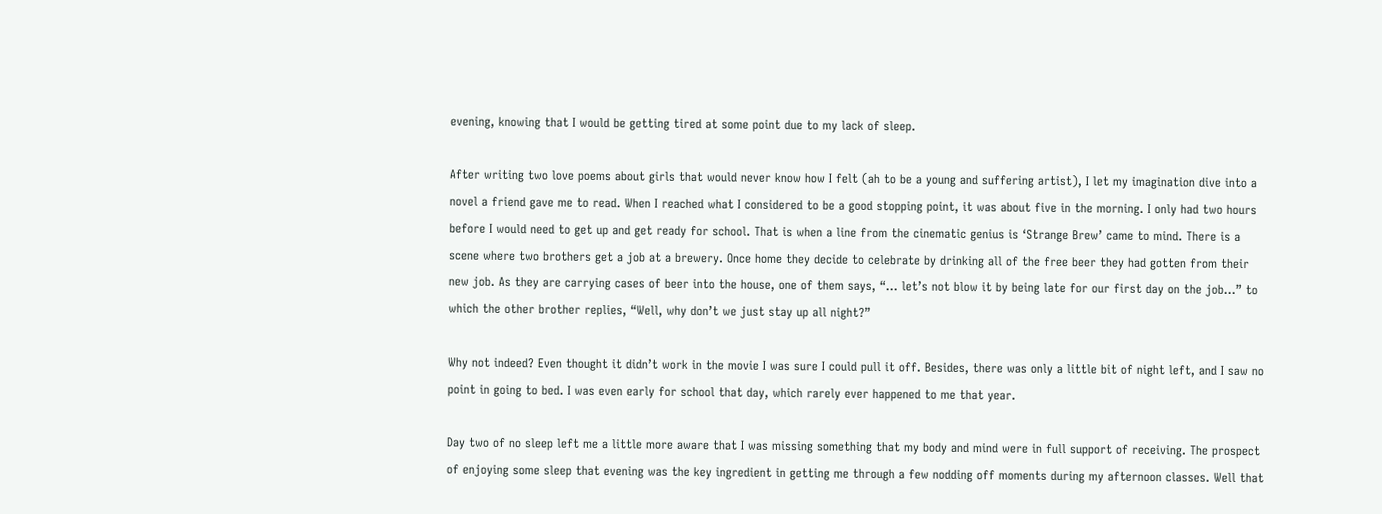evening, knowing that I would be getting tired at some point due to my lack of sleep.

After writing two love poems about girls that would never know how I felt (ah to be a young and suffering artist), I let my imagination dive into a novel a friend gave me to read. When I reached what I considered to be a good stopping point, it was about five in the morning. I only had two hours before I would need to get up and get ready for school. That is when a line from the cinematic genius is ‘Strange Brew’ came to mind. There is a scene where two brothers get a job at a brewery. Once home they decide to celebrate by drinking all of the free beer they had gotten from their new job. As they are carrying cases of beer into the house, one of them says, “… let’s not blow it by being late for our first day on the job…” to which the other brother replies, “Well, why don’t we just stay up all night?”

Why not indeed? Even thought it didn’t work in the movie I was sure I could pull it off. Besides, there was only a little bit of night left, and I saw no point in going to bed. I was even early for school that day, which rarely ever happened to me that year.

Day two of no sleep left me a little more aware that I was missing something that my body and mind were in full support of receiving. The prospect of enjoying some sleep that evening was the key ingredient in getting me through a few nodding off moments during my afternoon classes. Well that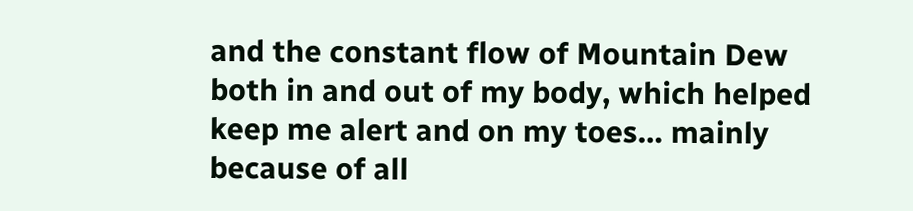and the constant flow of Mountain Dew both in and out of my body, which helped keep me alert and on my toes… mainly because of all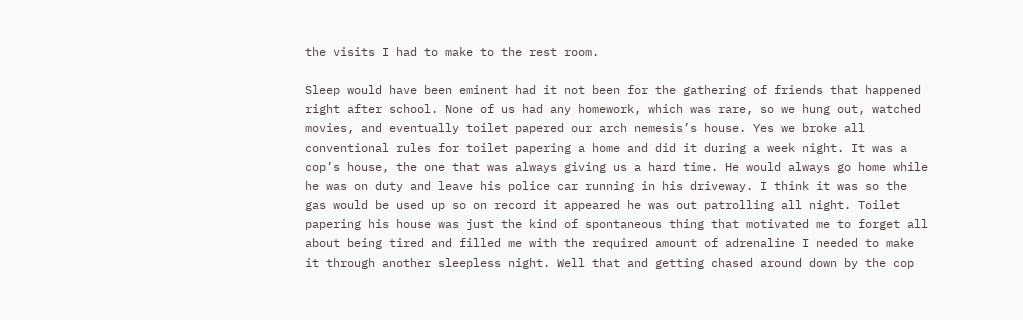the visits I had to make to the rest room.

Sleep would have been eminent had it not been for the gathering of friends that happened right after school. None of us had any homework, which was rare, so we hung out, watched movies, and eventually toilet papered our arch nemesis’s house. Yes we broke all conventional rules for toilet papering a home and did it during a week night. It was a cop’s house, the one that was always giving us a hard time. He would always go home while he was on duty and leave his police car running in his driveway. I think it was so the gas would be used up so on record it appeared he was out patrolling all night. Toilet papering his house was just the kind of spontaneous thing that motivated me to forget all about being tired and filled me with the required amount of adrenaline I needed to make it through another sleepless night. Well that and getting chased around down by the cop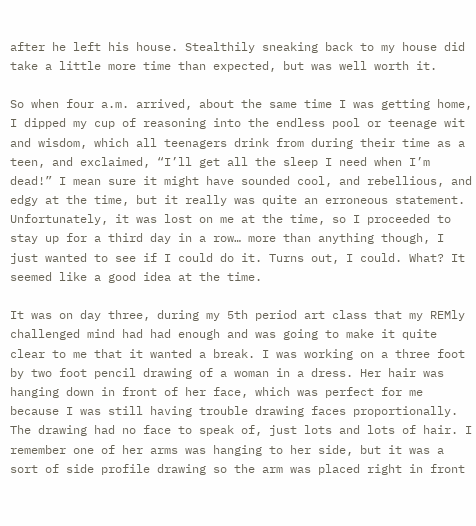after he left his house. Stealthily sneaking back to my house did take a little more time than expected, but was well worth it.

So when four a.m. arrived, about the same time I was getting home, I dipped my cup of reasoning into the endless pool or teenage wit and wisdom, which all teenagers drink from during their time as a teen, and exclaimed, “I’ll get all the sleep I need when I’m dead!” I mean sure it might have sounded cool, and rebellious, and edgy at the time, but it really was quite an erroneous statement. Unfortunately, it was lost on me at the time, so I proceeded to stay up for a third day in a row… more than anything though, I just wanted to see if I could do it. Turns out, I could. What? It seemed like a good idea at the time.

It was on day three, during my 5th period art class that my REMly challenged mind had had enough and was going to make it quite clear to me that it wanted a break. I was working on a three foot by two foot pencil drawing of a woman in a dress. Her hair was hanging down in front of her face, which was perfect for me because I was still having trouble drawing faces proportionally. The drawing had no face to speak of, just lots and lots of hair. I remember one of her arms was hanging to her side, but it was a sort of side profile drawing so the arm was placed right in front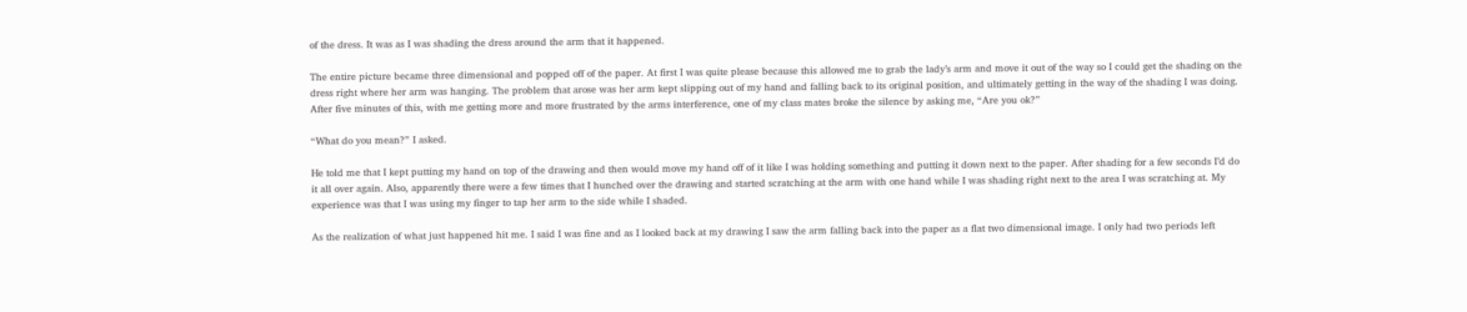of the dress. It was as I was shading the dress around the arm that it happened.

The entire picture became three dimensional and popped off of the paper. At first I was quite please because this allowed me to grab the lady’s arm and move it out of the way so I could get the shading on the dress right where her arm was hanging. The problem that arose was her arm kept slipping out of my hand and falling back to its original position, and ultimately getting in the way of the shading I was doing. After five minutes of this, with me getting more and more frustrated by the arms interference, one of my class mates broke the silence by asking me, “Are you ok?”

“What do you mean?” I asked.

He told me that I kept putting my hand on top of the drawing and then would move my hand off of it like I was holding something and putting it down next to the paper. After shading for a few seconds I’d do it all over again. Also, apparently there were a few times that I hunched over the drawing and started scratching at the arm with one hand while I was shading right next to the area I was scratching at. My experience was that I was using my finger to tap her arm to the side while I shaded.

As the realization of what just happened hit me. I said I was fine and as I looked back at my drawing I saw the arm falling back into the paper as a flat two dimensional image. I only had two periods left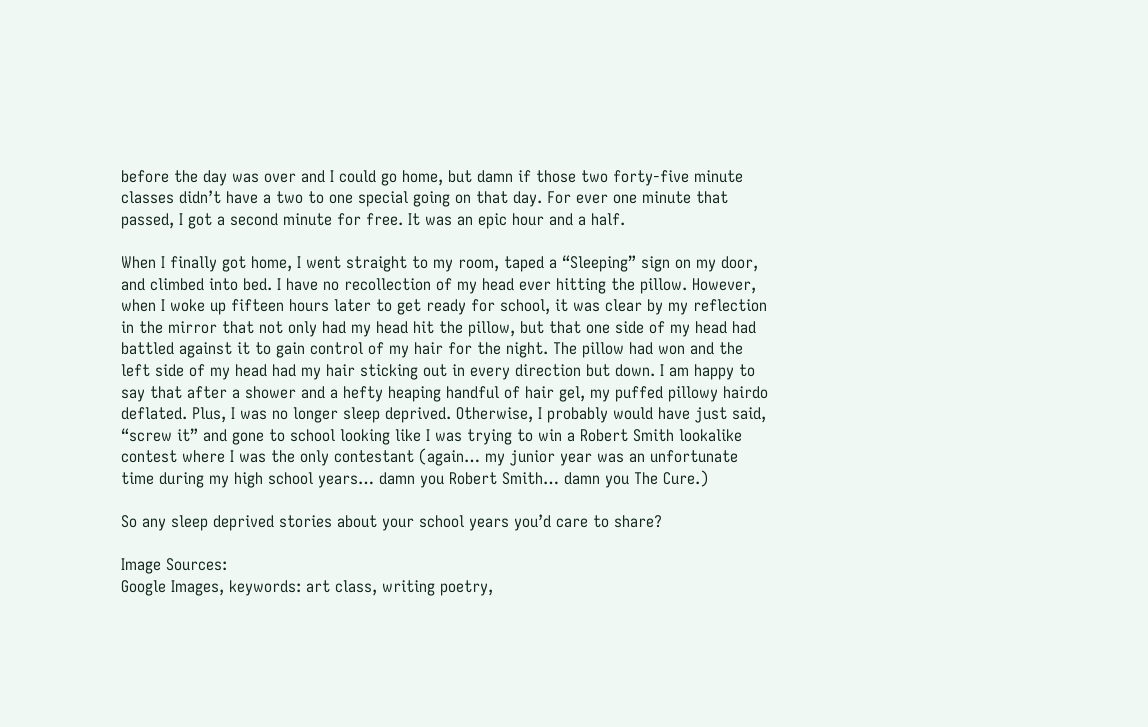before the day was over and I could go home, but damn if those two forty-five minute classes didn’t have a two to one special going on that day. For ever one minute that passed, I got a second minute for free. It was an epic hour and a half.

When I finally got home, I went straight to my room, taped a “Sleeping” sign on my door, and climbed into bed. I have no recollection of my head ever hitting the pillow. However, when I woke up fifteen hours later to get ready for school, it was clear by my reflection in the mirror that not only had my head hit the pillow, but that one side of my head had battled against it to gain control of my hair for the night. The pillow had won and the left side of my head had my hair sticking out in every direction but down. I am happy to say that after a shower and a hefty heaping handful of hair gel, my puffed pillowy hairdo deflated. Plus, I was no longer sleep deprived. Otherwise, I probably would have just said, “screw it” and gone to school looking like I was trying to win a Robert Smith lookalike contest where I was the only contestant (again… my junior year was an unfortunate time during my high school years… damn you Robert Smith… damn you The Cure.)

So any sleep deprived stories about your school years you’d care to share?

Image Sources:
Google Images, keywords: art class, writing poetry,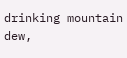drinking mountain dew,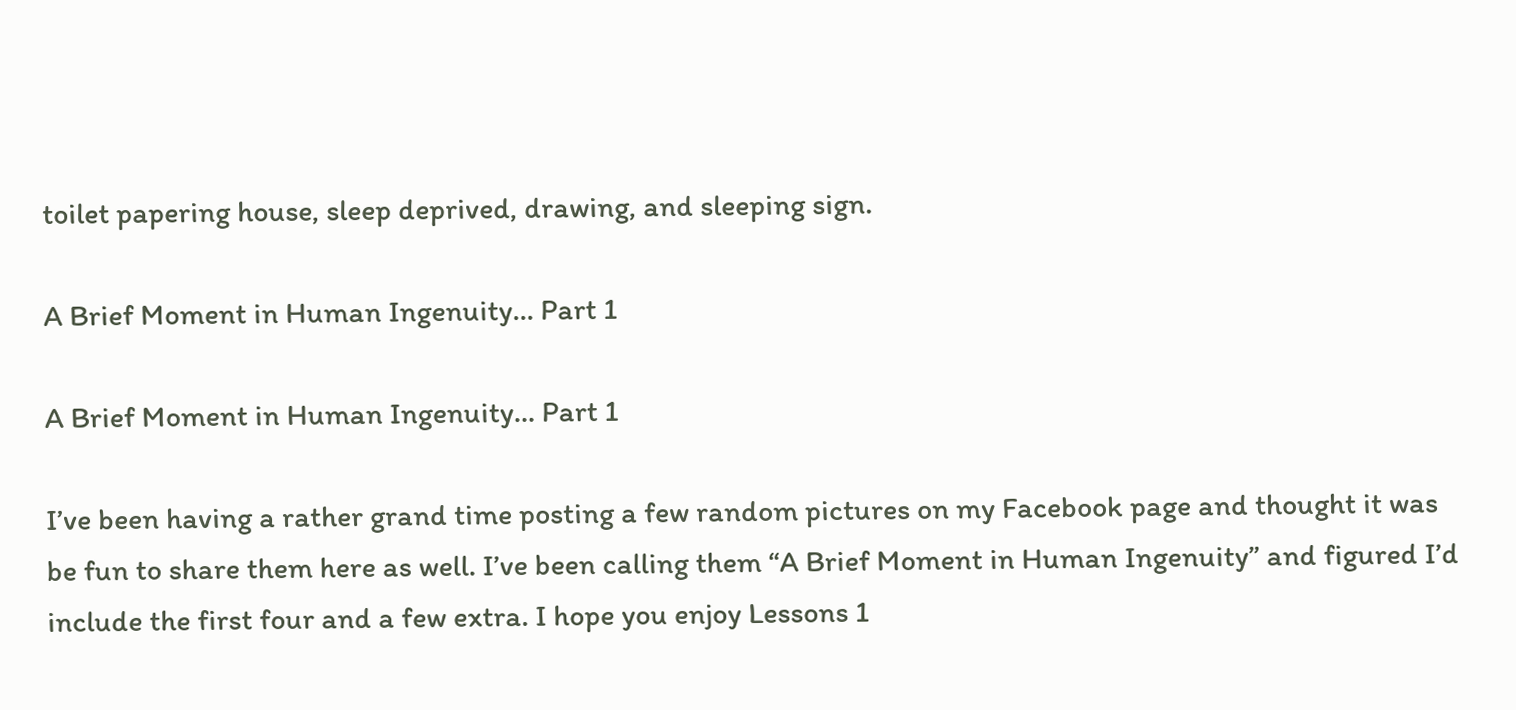toilet papering house, sleep deprived, drawing, and sleeping sign.

A Brief Moment in Human Ingenuity… Part 1

A Brief Moment in Human Ingenuity… Part 1

I’ve been having a rather grand time posting a few random pictures on my Facebook page and thought it was be fun to share them here as well. I’ve been calling them “A Brief Moment in Human Ingenuity” and figured I’d include the first four and a few extra. I hope you enjoy Lessons 1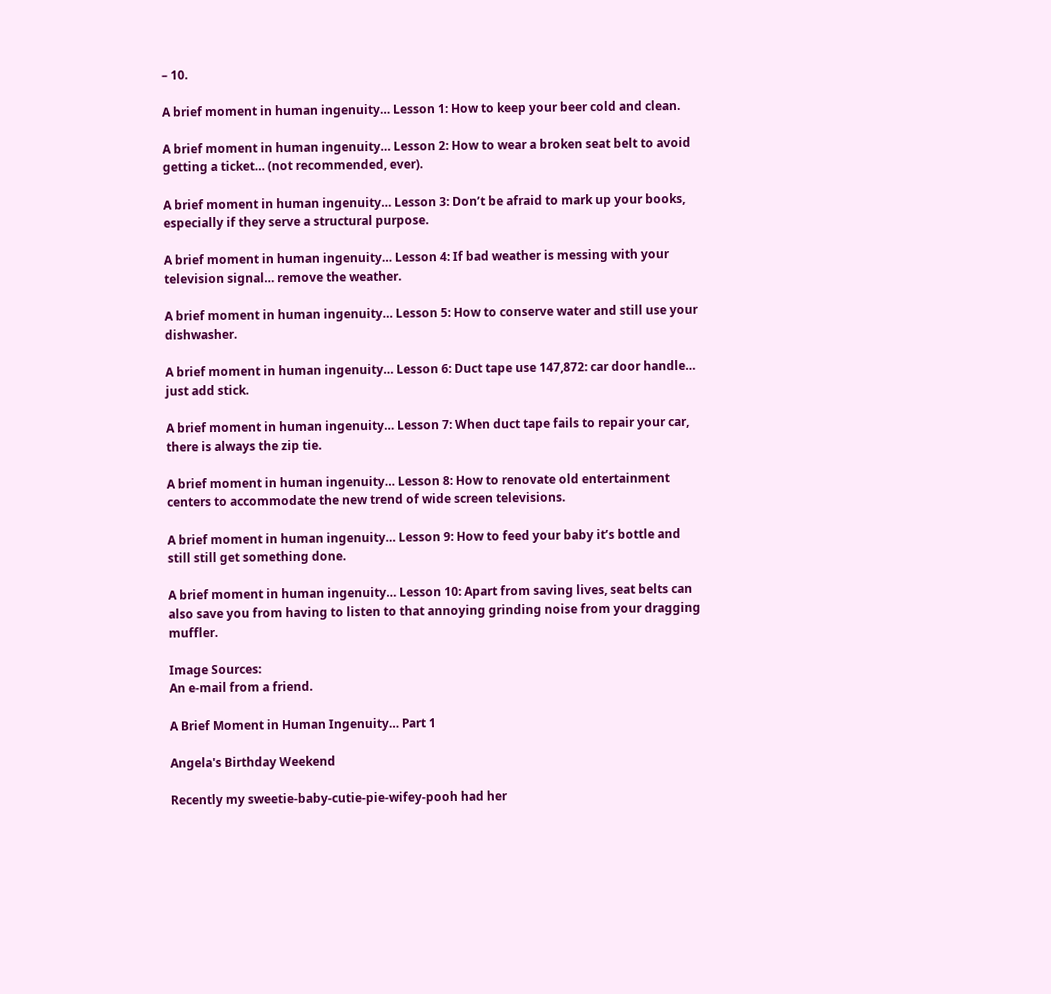– 10.

A brief moment in human ingenuity… Lesson 1: How to keep your beer cold and clean.

A brief moment in human ingenuity… Lesson 2: How to wear a broken seat belt to avoid getting a ticket… (not recommended, ever).

A brief moment in human ingenuity… Lesson 3: Don’t be afraid to mark up your books, especially if they serve a structural purpose.

A brief moment in human ingenuity… Lesson 4: If bad weather is messing with your television signal… remove the weather.

A brief moment in human ingenuity… Lesson 5: How to conserve water and still use your dishwasher.

A brief moment in human ingenuity… Lesson 6: Duct tape use 147,872: car door handle… just add stick.

A brief moment in human ingenuity… Lesson 7: When duct tape fails to repair your car, there is always the zip tie.

A brief moment in human ingenuity… Lesson 8: How to renovate old entertainment centers to accommodate the new trend of wide screen televisions.

A brief moment in human ingenuity… Lesson 9: How to feed your baby it’s bottle and still still get something done.

A brief moment in human ingenuity… Lesson 10: Apart from saving lives, seat belts can also save you from having to listen to that annoying grinding noise from your dragging muffler.

Image Sources:
An e-mail from a friend.

A Brief Moment in Human Ingenuity… Part 1

Angela's Birthday Weekend

Recently my sweetie-baby-cutie-pie-wifey-pooh had her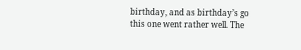birthday, and as birthday’s go this one went rather well. The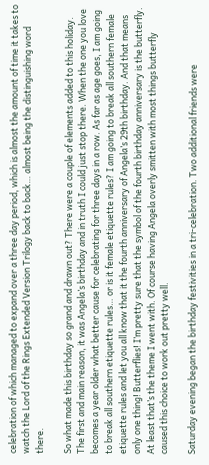celebration of which managed to expand over a three day period, which is almost the amount of time it takes to watch the Lord of the Rings Extended Version Trilogy back to back… almost being the distinguishing word there.

So what made this birthday so grand and drawn out? There were a couple of elements added to this holiday. The first and main reason, it was Angela’s birthday and in truth I could just stop there. When the one you love becomes a year older what better cause for celebrating for three days in a row. As far as age goes, I am going to break all southern etiquette rules… or is it female etiquette rules? I am going to break all southern female etiquette rules and let you all know that it the fourth anniversary of Angela’s 29th birthday. And that means only one thing! Butterflies! I’m pretty sure that the symbol of the fourth birthday anniversary is the butterfly. At least that’s the theme I went with. Of course having Angela overly smitten with most things butterfly caused this choice to work out pretty well.

Saturday evening began the birthday festivities in a tri-celebration. Two additional friends were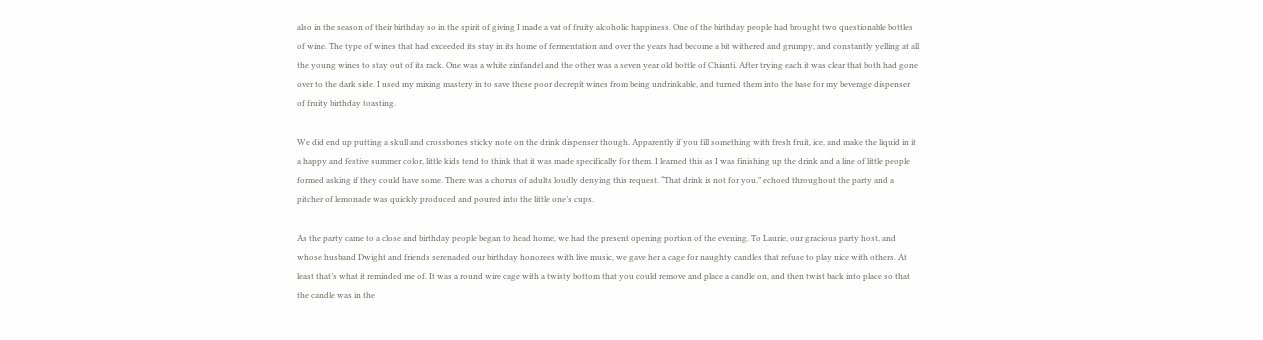also in the season of their birthday so in the spirit of giving I made a vat of fruity alcoholic happiness. One of the birthday people had brought two questionable bottles of wine. The type of wines that had exceeded its stay in its home of fermentation and over the years had become a bit withered and grumpy, and constantly yelling at all the young wines to stay out of its rack. One was a white zinfandel and the other was a seven year old bottle of Chianti. After trying each it was clear that both had gone over to the dark side. I used my mixing mastery in to save these poor decrepit wines from being undrinkable, and turned them into the base for my beverage dispenser of fruity birthday toasting.

We did end up putting a skull and crossbones sticky note on the drink dispenser though. Apparently if you fill something with fresh fruit, ice, and make the liquid in it a happy and festive summer color, little kids tend to think that it was made specifically for them. I learned this as I was finishing up the drink and a line of little people formed asking if they could have some. There was a chorus of adults loudly denying this request. “That drink is not for you.” echoed throughout the party and a pitcher of lemonade was quickly produced and poured into the little one’s cups.

As the party came to a close and birthday people began to head home, we had the present opening portion of the evening. To Laurie, our gracious party host, and whose husband Dwight and friends serenaded our birthday honorees with live music, we gave her a cage for naughty candles that refuse to play nice with others. At least that’s what it reminded me of. It was a round wire cage with a twisty bottom that you could remove and place a candle on, and then twist back into place so that the candle was in the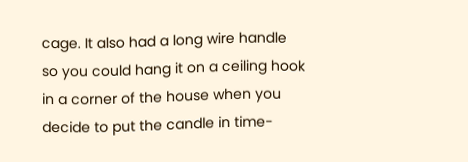cage. It also had a long wire handle so you could hang it on a ceiling hook in a corner of the house when you decide to put the candle in time-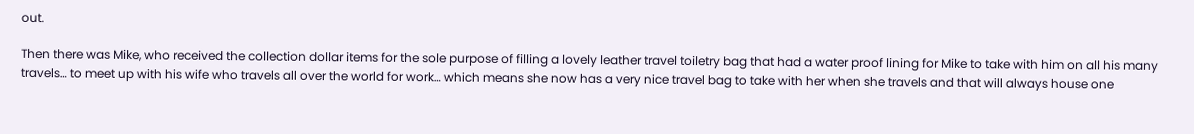out.

Then there was Mike, who received the collection dollar items for the sole purpose of filling a lovely leather travel toiletry bag that had a water proof lining for Mike to take with him on all his many travels… to meet up with his wife who travels all over the world for work… which means she now has a very nice travel bag to take with her when she travels and that will always house one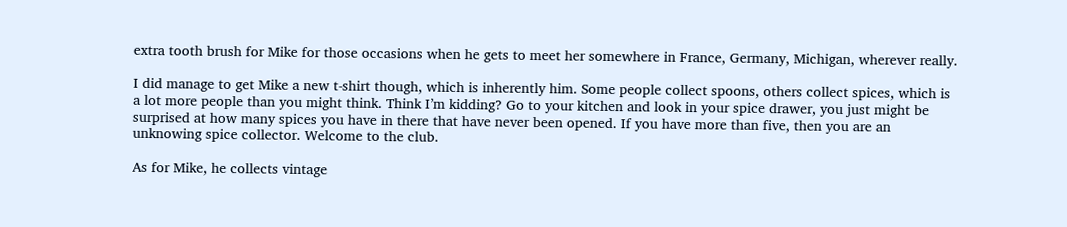extra tooth brush for Mike for those occasions when he gets to meet her somewhere in France, Germany, Michigan, wherever really.

I did manage to get Mike a new t-shirt though, which is inherently him. Some people collect spoons, others collect spices, which is a lot more people than you might think. Think I’m kidding? Go to your kitchen and look in your spice drawer, you just might be surprised at how many spices you have in there that have never been opened. If you have more than five, then you are an unknowing spice collector. Welcome to the club.

As for Mike, he collects vintage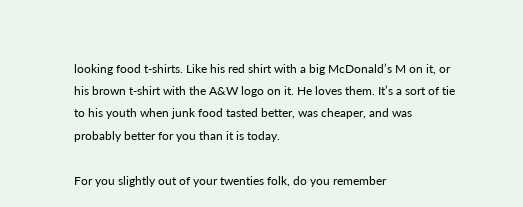looking food t-shirts. Like his red shirt with a big McDonald’s M on it, or his brown t-shirt with the A&W logo on it. He loves them. It’s a sort of tie to his youth when junk food tasted better, was cheaper, and was probably better for you than it is today.

For you slightly out of your twenties folk, do you remember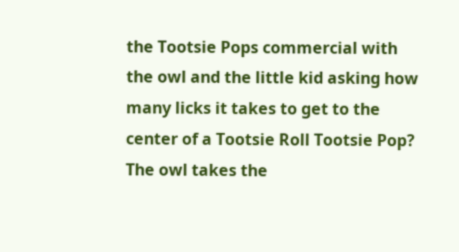the Tootsie Pops commercial with the owl and the little kid asking how many licks it takes to get to the center of a Tootsie Roll Tootsie Pop? The owl takes the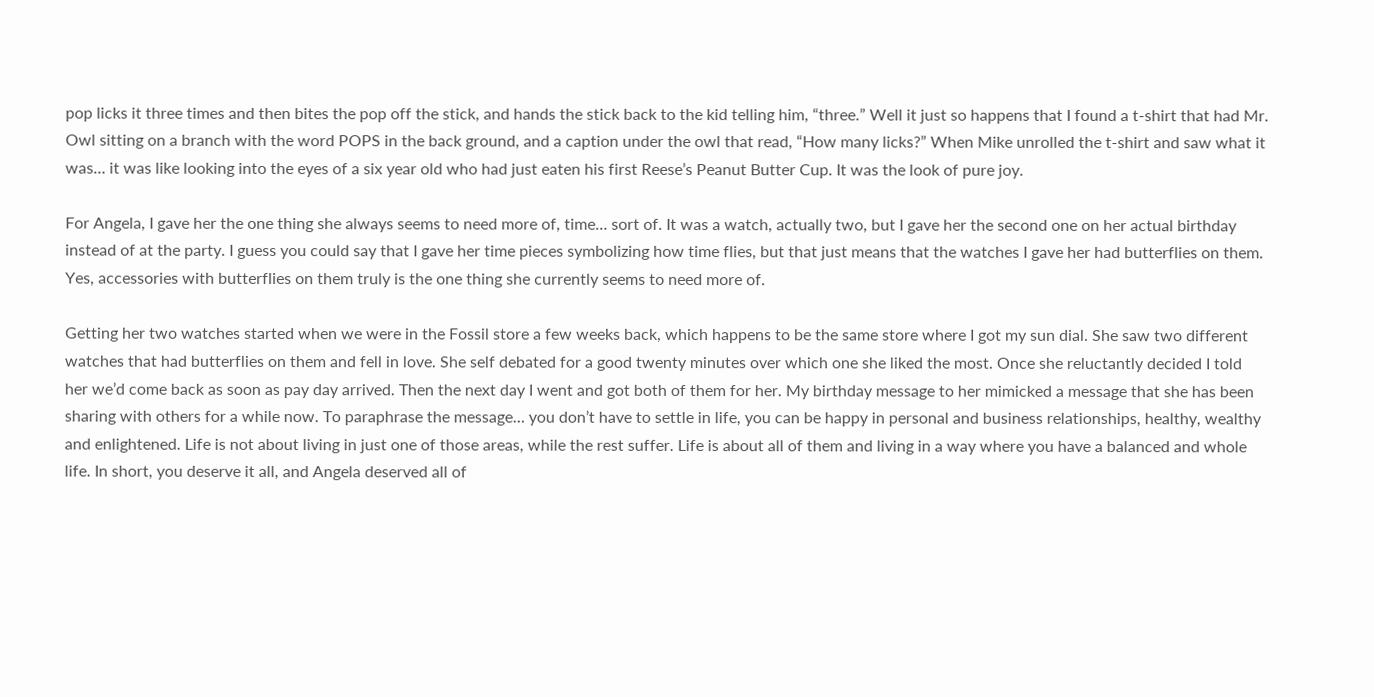pop licks it three times and then bites the pop off the stick, and hands the stick back to the kid telling him, “three.” Well it just so happens that I found a t-shirt that had Mr. Owl sitting on a branch with the word POPS in the back ground, and a caption under the owl that read, “How many licks?” When Mike unrolled the t-shirt and saw what it was… it was like looking into the eyes of a six year old who had just eaten his first Reese’s Peanut Butter Cup. It was the look of pure joy.

For Angela, I gave her the one thing she always seems to need more of, time… sort of. It was a watch, actually two, but I gave her the second one on her actual birthday instead of at the party. I guess you could say that I gave her time pieces symbolizing how time flies, but that just means that the watches I gave her had butterflies on them. Yes, accessories with butterflies on them truly is the one thing she currently seems to need more of.

Getting her two watches started when we were in the Fossil store a few weeks back, which happens to be the same store where I got my sun dial. She saw two different watches that had butterflies on them and fell in love. She self debated for a good twenty minutes over which one she liked the most. Once she reluctantly decided I told her we’d come back as soon as pay day arrived. Then the next day I went and got both of them for her. My birthday message to her mimicked a message that she has been sharing with others for a while now. To paraphrase the message… you don’t have to settle in life, you can be happy in personal and business relationships, healthy, wealthy and enlightened. Life is not about living in just one of those areas, while the rest suffer. Life is about all of them and living in a way where you have a balanced and whole life. In short, you deserve it all, and Angela deserved all of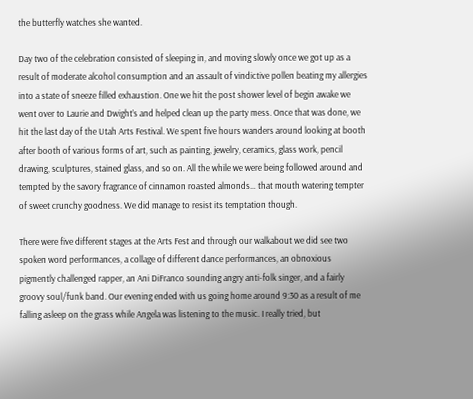the butterfly watches she wanted.

Day two of the celebration consisted of sleeping in, and moving slowly once we got up as a result of moderate alcohol consumption and an assault of vindictive pollen beating my allergies into a state of sneeze filled exhaustion. One we hit the post shower level of begin awake we went over to Laurie and Dwight’s and helped clean up the party mess. Once that was done, we hit the last day of the Utah Arts Festival. We spent five hours wanders around looking at booth after booth of various forms of art, such as painting, jewelry, ceramics, glass work, pencil drawing, sculptures, stained glass, and so on. All the while we were being followed around and tempted by the savory fragrance of cinnamon roasted almonds… that mouth watering tempter of sweet crunchy goodness. We did manage to resist its temptation though.

There were five different stages at the Arts Fest and through our walkabout we did see two spoken word performances, a collage of different dance performances, an obnoxious pigmently challenged rapper, an Ani DiFranco sounding angry anti-folk singer, and a fairly groovy soul/funk band. Our evening ended with us going home around 9:30 as a result of me falling asleep on the grass while Angela was listening to the music. I really tried, but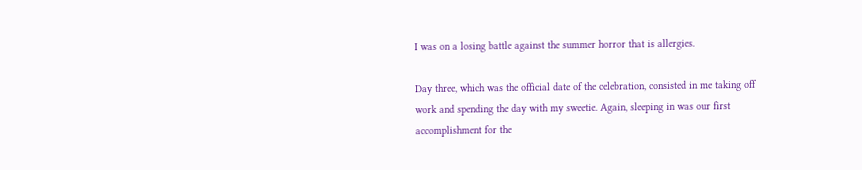I was on a losing battle against the summer horror that is allergies.

Day three, which was the official date of the celebration, consisted in me taking off work and spending the day with my sweetie. Again, sleeping in was our first accomplishment for the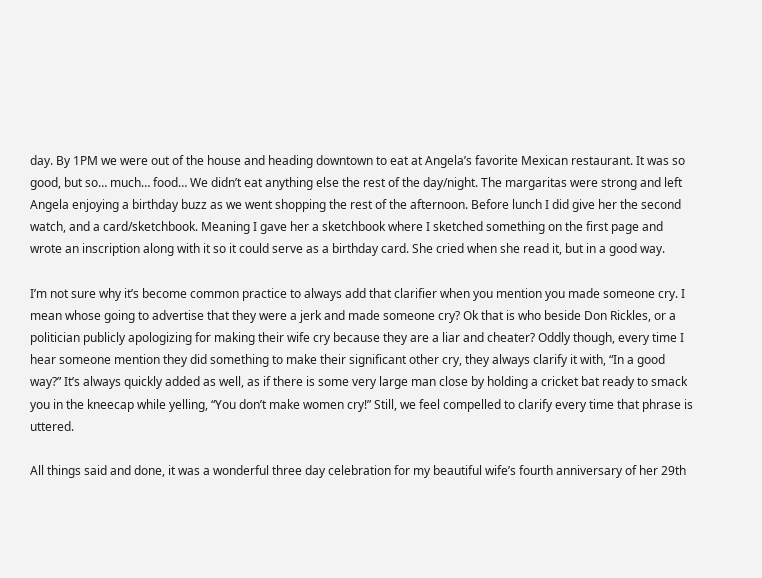day. By 1PM we were out of the house and heading downtown to eat at Angela’s favorite Mexican restaurant. It was so good, but so… much… food… We didn’t eat anything else the rest of the day/night. The margaritas were strong and left Angela enjoying a birthday buzz as we went shopping the rest of the afternoon. Before lunch I did give her the second watch, and a card/sketchbook. Meaning I gave her a sketchbook where I sketched something on the first page and wrote an inscription along with it so it could serve as a birthday card. She cried when she read it, but in a good way.

I’m not sure why it’s become common practice to always add that clarifier when you mention you made someone cry. I mean whose going to advertise that they were a jerk and made someone cry? Ok that is who beside Don Rickles, or a politician publicly apologizing for making their wife cry because they are a liar and cheater? Oddly though, every time I hear someone mention they did something to make their significant other cry, they always clarify it with, “In a good way?” It’s always quickly added as well, as if there is some very large man close by holding a cricket bat ready to smack you in the kneecap while yelling, “You don’t make women cry!” Still, we feel compelled to clarify every time that phrase is uttered.

All things said and done, it was a wonderful three day celebration for my beautiful wife’s fourth anniversary of her 29th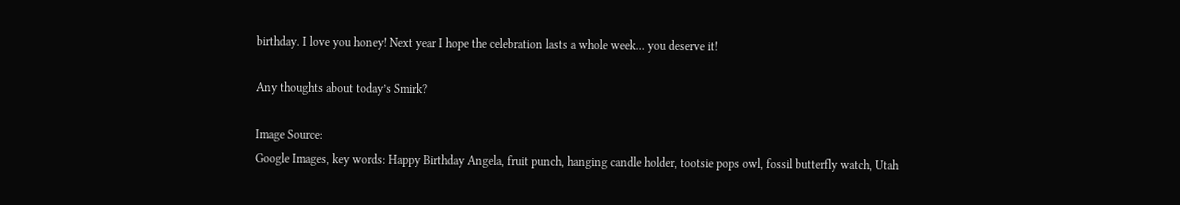birthday. I love you honey! Next year I hope the celebration lasts a whole week… you deserve it!

Any thoughts about today’s Smirk?

Image Source:
Google Images, key words: Happy Birthday Angela, fruit punch, hanging candle holder, tootsie pops owl, fossil butterfly watch, Utah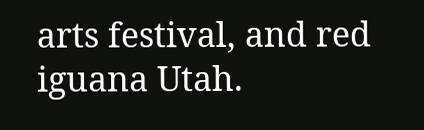arts festival, and red iguana Utah.